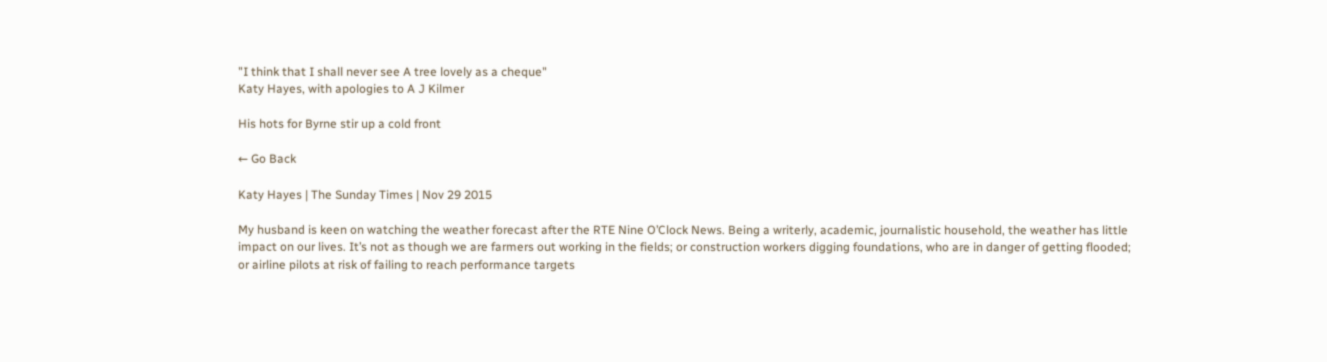"I think that I shall never see A tree lovely as a cheque"
Katy Hayes, with apologies to A J Kilmer

His hots for Byrne stir up a cold front

← Go Back

Katy Hayes | The Sunday Times | Nov 29 2015

My husband is keen on watching the weather forecast after the RTE Nine O’Clock News. Being a writerly, academic, journalistic household, the weather has little impact on our lives. It’s not as though we are farmers out working in the fields; or construction workers digging foundations, who are in danger of getting flooded; or airline pilots at risk of failing to reach performance targets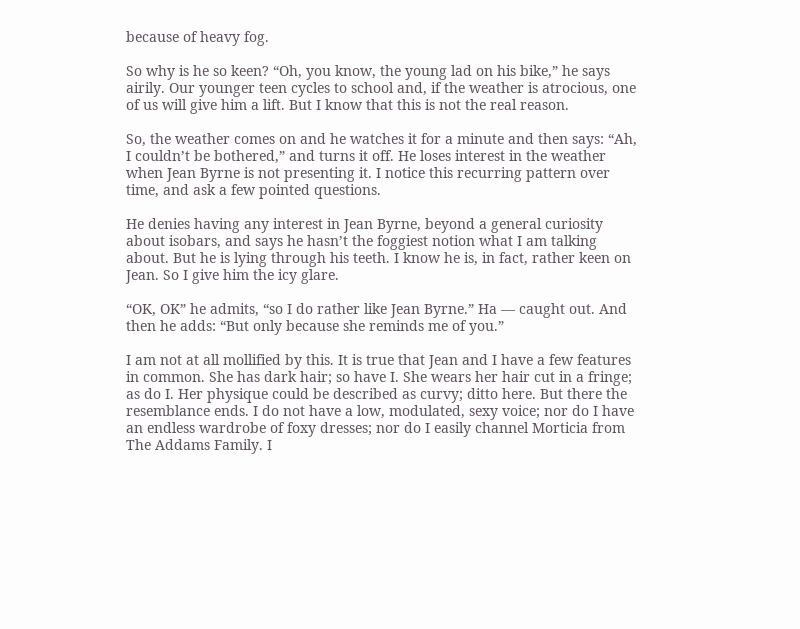because of heavy fog.

So why is he so keen? “Oh, you know, the young lad on his bike,” he says airily. Our younger teen cycles to school and, if the weather is atrocious, one of us will give him a lift. But I know that this is not the real reason.

So, the weather comes on and he watches it for a minute and then says: “Ah, I couldn’t be bothered,” and turns it off. He loses interest in the weather when Jean Byrne is not presenting it. I notice this recurring pattern over time, and ask a few pointed questions.

He denies having any interest in Jean Byrne, beyond a general curiosity about isobars, and says he hasn’t the foggiest notion what I am talking about. But he is lying through his teeth. I know he is, in fact, rather keen on Jean. So I give him the icy glare.

“OK, OK” he admits, “so I do rather like Jean Byrne.” Ha — caught out. And then he adds: “But only because she reminds me of you.”

I am not at all mollified by this. It is true that Jean and I have a few features in common. She has dark hair; so have I. She wears her hair cut in a fringe; as do I. Her physique could be described as curvy; ditto here. But there the resemblance ends. I do not have a low, modulated, sexy voice; nor do I have an endless wardrobe of foxy dresses; nor do I easily channel Morticia from The Addams Family. I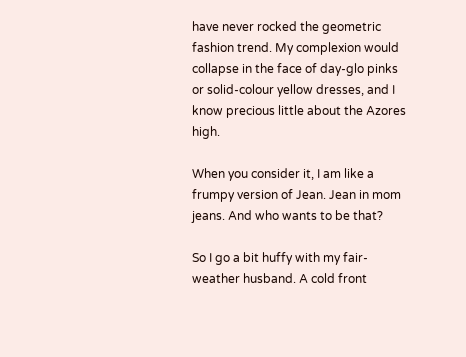have never rocked the geometric fashion trend. My complexion would collapse in the face of day-glo pinks or solid-colour yellow dresses, and I know precious little about the Azores high.

When you consider it, I am like a frumpy version of Jean. Jean in mom jeans. And who wants to be that?

So I go a bit huffy with my fair-weather husband. A cold front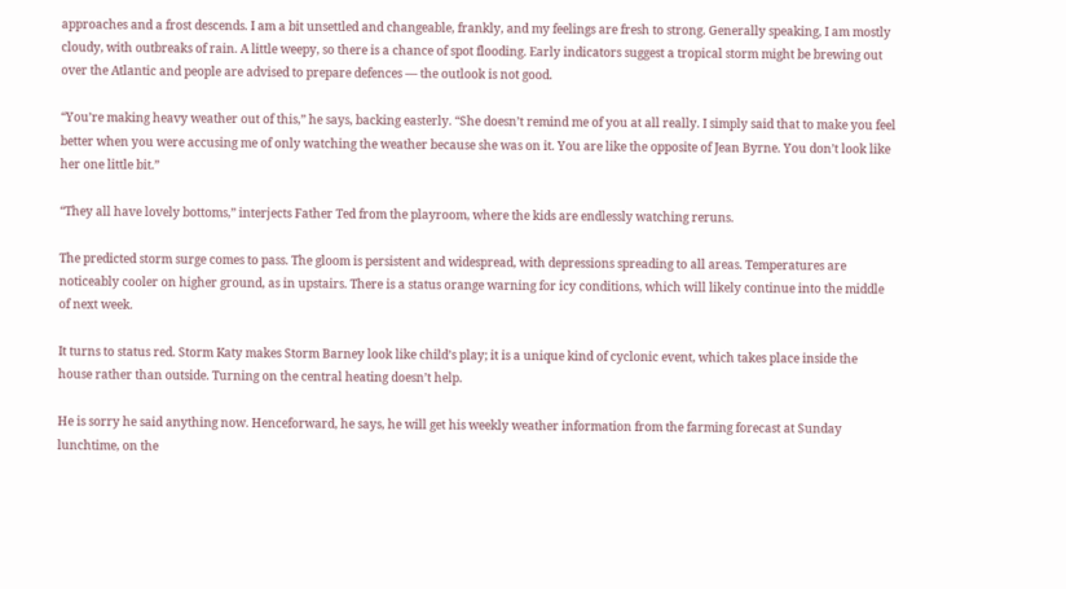approaches and a frost descends. I am a bit unsettled and changeable, frankly, and my feelings are fresh to strong. Generally speaking, I am mostly cloudy, with outbreaks of rain. A little weepy, so there is a chance of spot flooding. Early indicators suggest a tropical storm might be brewing out over the Atlantic and people are advised to prepare defences — the outlook is not good.

“You’re making heavy weather out of this,” he says, backing easterly. “She doesn’t remind me of you at all really. I simply said that to make you feel better when you were accusing me of only watching the weather because she was on it. You are like the opposite of Jean Byrne. You don’t look like her one little bit.”

“They all have lovely bottoms,” interjects Father Ted from the playroom, where the kids are endlessly watching reruns.

The predicted storm surge comes to pass. The gloom is persistent and widespread, with depressions spreading to all areas. Temperatures are noticeably cooler on higher ground, as in upstairs. There is a status orange warning for icy conditions, which will likely continue into the middle of next week.

It turns to status red. Storm Katy makes Storm Barney look like child’s play; it is a unique kind of cyclonic event, which takes place inside the house rather than outside. Turning on the central heating doesn’t help.

He is sorry he said anything now. Henceforward, he says, he will get his weekly weather information from the farming forecast at Sunday lunchtime, on the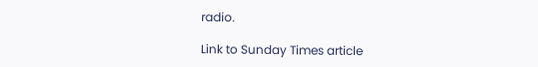radio.

Link to Sunday Times article